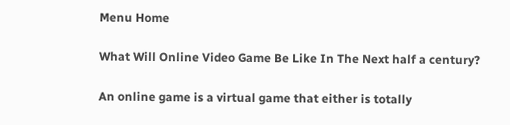Menu Home

What Will Online Video Game Be Like In The Next half a century?

An online game is a virtual game that either is totally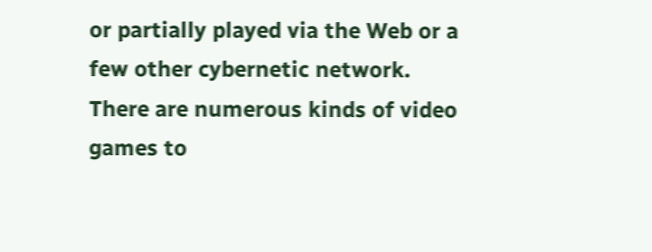or partially played via the Web or a few other cybernetic network. There are numerous kinds of video games to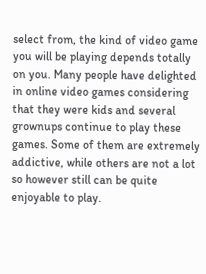select from, the kind of video game you will be playing depends totally on you. Many people have delighted in online video games considering that they were kids and several grownups continue to play these games. Some of them are extremely addictive, while others are not a lot so however still can be quite enjoyable to play.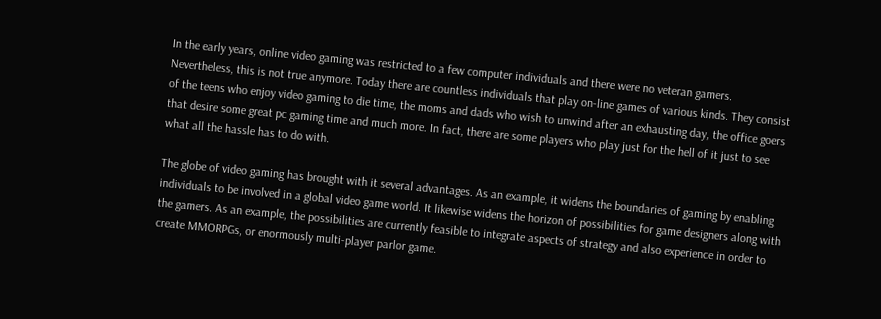In the early years, online video gaming was restricted to a few computer individuals and there were no veteran gamers. Nevertheless, this is not true anymore. Today there are countless individuals that play on-line games of various kinds. They consist of the teens who enjoy video gaming to die time, the moms and dads who wish to unwind after an exhausting day, the office goers that desire some great pc gaming time and much more. In fact, there are some players who play just for the hell of it just to see what all the hassle has to do with.

The globe of video gaming has brought with it several advantages. As an example, it widens the boundaries of gaming by enabling individuals to be involved in a global video game world. It likewise widens the horizon of possibilities for game designers along with the gamers. As an example, the possibilities are currently feasible to integrate aspects of strategy and also experience in order to create MMORPGs, or enormously multi-player parlor game.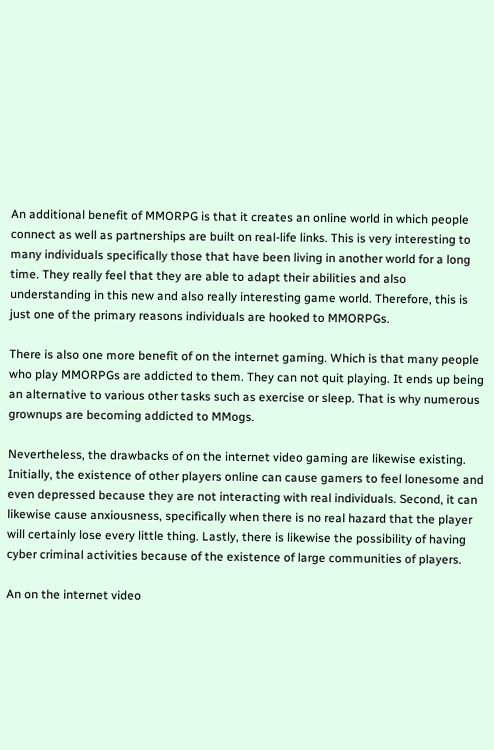An additional benefit of MMORPG is that it creates an online world in which people connect as well as partnerships are built on real-life links. This is very interesting to many individuals specifically those that have been living in another world for a long time. They really feel that they are able to adapt their abilities and also understanding in this new and also really interesting game world. Therefore, this is just one of the primary reasons individuals are hooked to MMORPGs.

There is also one more benefit of on the internet gaming. Which is that many people who play MMORPGs are addicted to them. They can not quit playing. It ends up being an alternative to various other tasks such as exercise or sleep. That is why numerous grownups are becoming addicted to MMogs.

Nevertheless, the drawbacks of on the internet video gaming are likewise existing. Initially, the existence of other players online can cause gamers to feel lonesome and even depressed because they are not interacting with real individuals. Second, it can likewise cause anxiousness, specifically when there is no real hazard that the player will certainly lose every little thing. Lastly, there is likewise the possibility of having cyber criminal activities because of the existence of large communities of players.

An on the internet video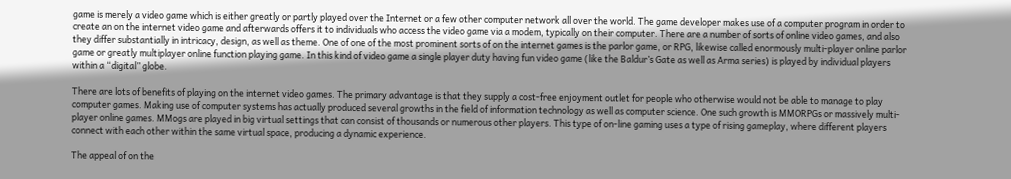game is merely a video game which is either greatly or partly played over the Internet or a few other computer network all over the world. The game developer makes use of a computer program in order to create an on the internet video game and afterwards offers it to individuals who access the video game via a modem, typically on their computer. There are a number of sorts of online video games, and also they differ substantially in intricacy, design, as well as theme. One of one of the most prominent sorts of on the internet games is the parlor game, or RPG, likewise called enormously multi-player online parlor game or greatly multiplayer online function playing game. In this kind of video game a single player duty having fun video game (like the Baldur’s Gate as well as Arma series) is played by individual players within a “digital” globe.

There are lots of benefits of playing on the internet video games. The primary advantage is that they supply a cost-free enjoyment outlet for people who otherwise would not be able to manage to play computer games. Making use of computer systems has actually produced several growths in the field of information technology as well as computer science. One such growth is MMORPGs or massively multi-player online games. MMogs are played in big virtual settings that can consist of thousands or numerous other players. This type of on-line gaming uses a type of rising gameplay, where different players connect with each other within the same virtual space, producing a dynamic experience.

The appeal of on the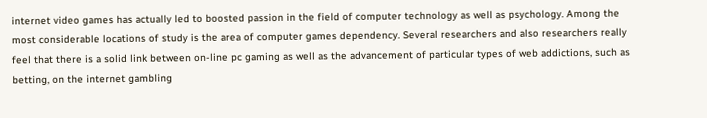internet video games has actually led to boosted passion in the field of computer technology as well as psychology. Among the most considerable locations of study is the area of computer games dependency. Several researchers and also researchers really feel that there is a solid link between on-line pc gaming as well as the advancement of particular types of web addictions, such as betting, on the internet gambling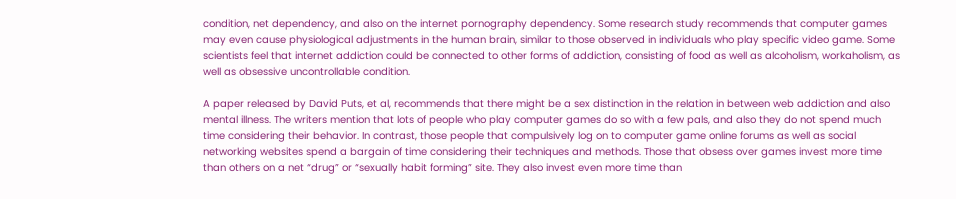condition, net dependency, and also on the internet pornography dependency. Some research study recommends that computer games may even cause physiological adjustments in the human brain, similar to those observed in individuals who play specific video game. Some scientists feel that internet addiction could be connected to other forms of addiction, consisting of food as well as alcoholism, workaholism, as well as obsessive uncontrollable condition.

A paper released by David Puts, et al, recommends that there might be a sex distinction in the relation in between web addiction and also mental illness. The writers mention that lots of people who play computer games do so with a few pals, and also they do not spend much time considering their behavior. In contrast, those people that compulsively log on to computer game online forums as well as social networking websites spend a bargain of time considering their techniques and methods. Those that obsess over games invest more time than others on a net “drug” or “sexually habit forming” site. They also invest even more time than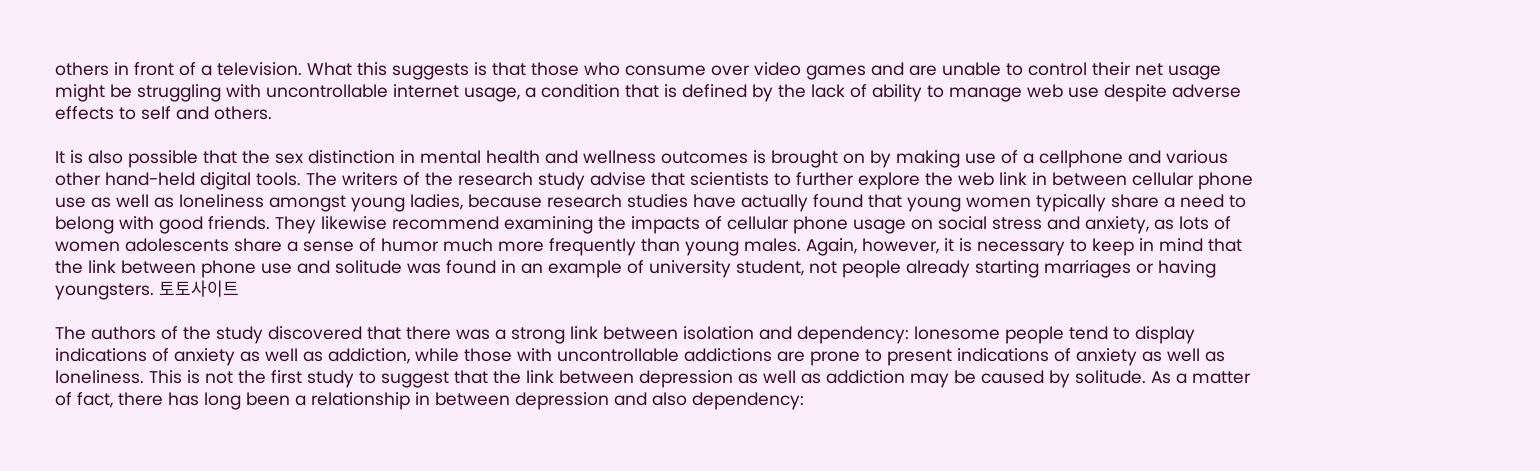others in front of a television. What this suggests is that those who consume over video games and are unable to control their net usage might be struggling with uncontrollable internet usage, a condition that is defined by the lack of ability to manage web use despite adverse effects to self and others.

It is also possible that the sex distinction in mental health and wellness outcomes is brought on by making use of a cellphone and various other hand-held digital tools. The writers of the research study advise that scientists to further explore the web link in between cellular phone use as well as loneliness amongst young ladies, because research studies have actually found that young women typically share a need to belong with good friends. They likewise recommend examining the impacts of cellular phone usage on social stress and anxiety, as lots of women adolescents share a sense of humor much more frequently than young males. Again, however, it is necessary to keep in mind that the link between phone use and solitude was found in an example of university student, not people already starting marriages or having youngsters. 토토사이트

The authors of the study discovered that there was a strong link between isolation and dependency: lonesome people tend to display indications of anxiety as well as addiction, while those with uncontrollable addictions are prone to present indications of anxiety as well as loneliness. This is not the first study to suggest that the link between depression as well as addiction may be caused by solitude. As a matter of fact, there has long been a relationship in between depression and also dependency: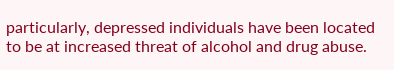particularly, depressed individuals have been located to be at increased threat of alcohol and drug abuse.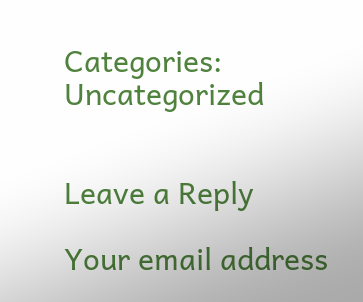Categories: Uncategorized


Leave a Reply

Your email address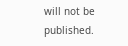will not be published.